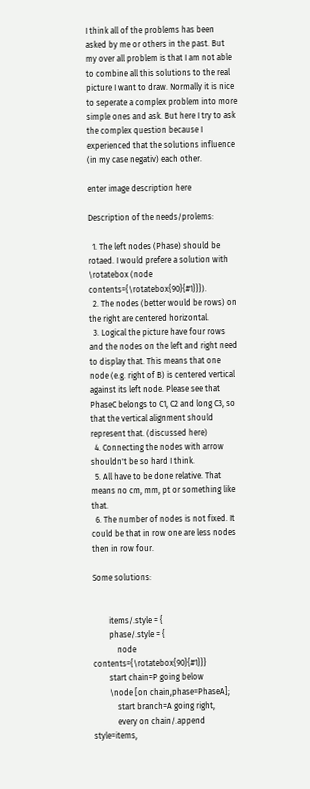I think all of the problems has been asked by me or others in the past. But my over all problem is that I am not able to combine all this solutions to the real picture I want to draw. Normally it is nice to seperate a complex problem into more simple ones and ask. But here I try to ask the complex question because I experienced that the solutions influence (in my case negativ) each other.

enter image description here

Description of the needs/prolems:

  1. The left nodes (Phase) should be rotaed. I would prefere a solution with \rotatebox (node contents={\rotatebox{90}{#1}}}).
  2. The nodes (better would be rows) on the right are centered horizontal.
  3. Logical the picture have four rows and the nodes on the left and right need to display that. This means that one node (e.g. right of B) is centered vertical against its left node. Please see that PhaseC belongs to C1, C2 and long C3, so that the vertical alignment should represent that. (discussed here)
  4. Connecting the nodes with arrow shouldn't be so hard I think.
  5. All have to be done relative. That means no cm, mm, pt or something like that.
  6. The number of nodes is not fixed. It could be that in row one are less nodes then in row four.

Some solutions:


        items/.style = {
        phase/.style = {
            node contents={\rotatebox{90}{#1}}}
        start chain=P going below
        \node [on chain,phase=PhaseA];
            start branch=A going right,
            every on chain/.append style=items,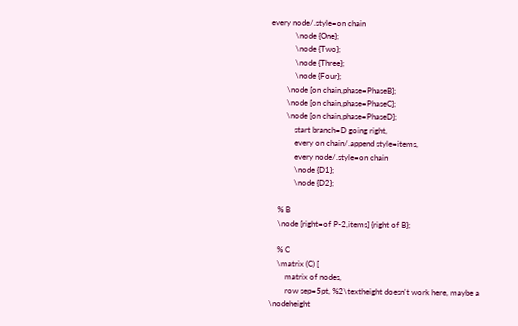every node/.style=on chain
            \node {One};
            \node {Two};
            \node {Three};
            \node {Four};
        \node [on chain,phase=PhaseB];
        \node [on chain,phase=PhaseC];
        \node [on chain,phase=PhaseD];
            start branch=D going right,
            every on chain/.append style=items,
            every node/.style=on chain
            \node {D1};
            \node {D2};

    % B
    \node [right=of P-2,items] {right of B};

    % C
    \matrix (C) [
        matrix of nodes,
        row sep=5pt, %2\textheight doesn't work here, maybe a \nodeheight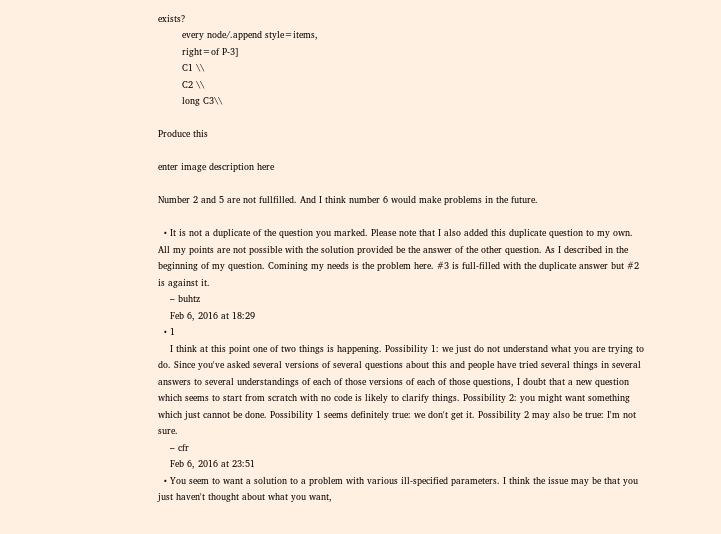exists?
        every node/.append style=items,
        right=of P-3]
        C1 \\
        C2 \\
        long C3\\

Produce this

enter image description here

Number 2 and 5 are not fullfilled. And I think number 6 would make problems in the future.

  • It is not a duplicate of the question you marked. Please note that I also added this duplicate question to my own. All my points are not possible with the solution provided be the answer of the other question. As I described in the beginning of my question. Comining my needs is the problem here. #3 is full-filled with the duplicate answer but #2 is against it.
    – buhtz
    Feb 6, 2016 at 18:29
  • 1
    I think at this point one of two things is happening. Possibility 1: we just do not understand what you are trying to do. Since you've asked several versions of several questions about this and people have tried several things in several answers to several understandings of each of those versions of each of those questions, I doubt that a new question which seems to start from scratch with no code is likely to clarify things. Possibility 2: you might want something which just cannot be done. Possibility 1 seems definitely true: we don't get it. Possibility 2 may also be true: I'm not sure.
    – cfr
    Feb 6, 2016 at 23:51
  • You seem to want a solution to a problem with various ill-specified parameters. I think the issue may be that you just haven't thought about what you want,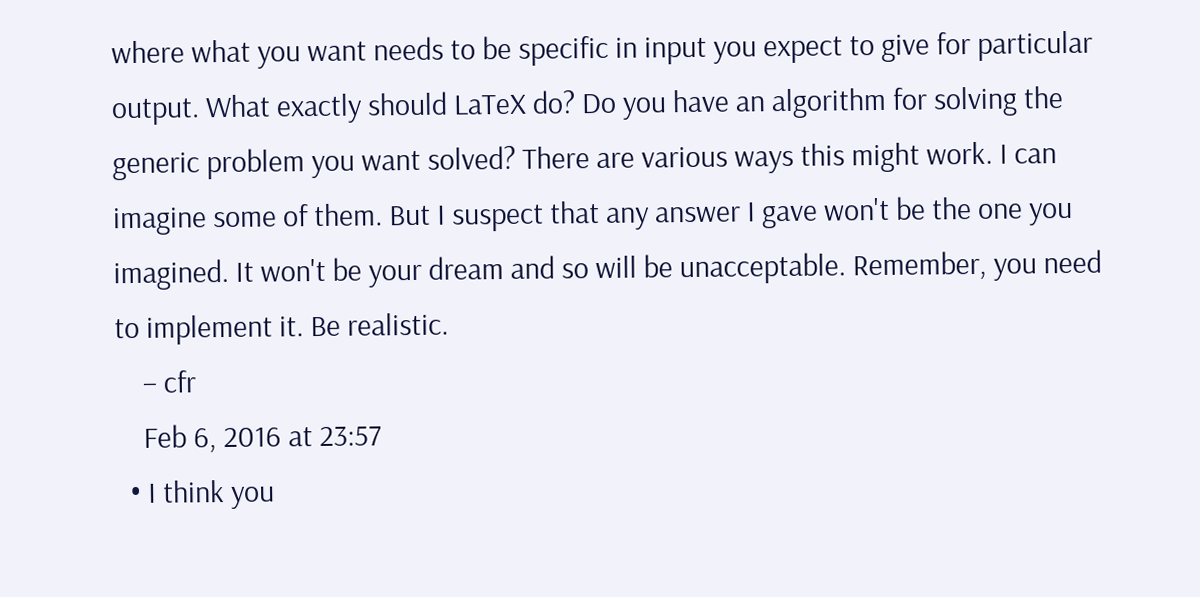where what you want needs to be specific in input you expect to give for particular output. What exactly should LaTeX do? Do you have an algorithm for solving the generic problem you want solved? There are various ways this might work. I can imagine some of them. But I suspect that any answer I gave won't be the one you imagined. It won't be your dream and so will be unacceptable. Remember, you need to implement it. Be realistic.
    – cfr
    Feb 6, 2016 at 23:57
  • I think you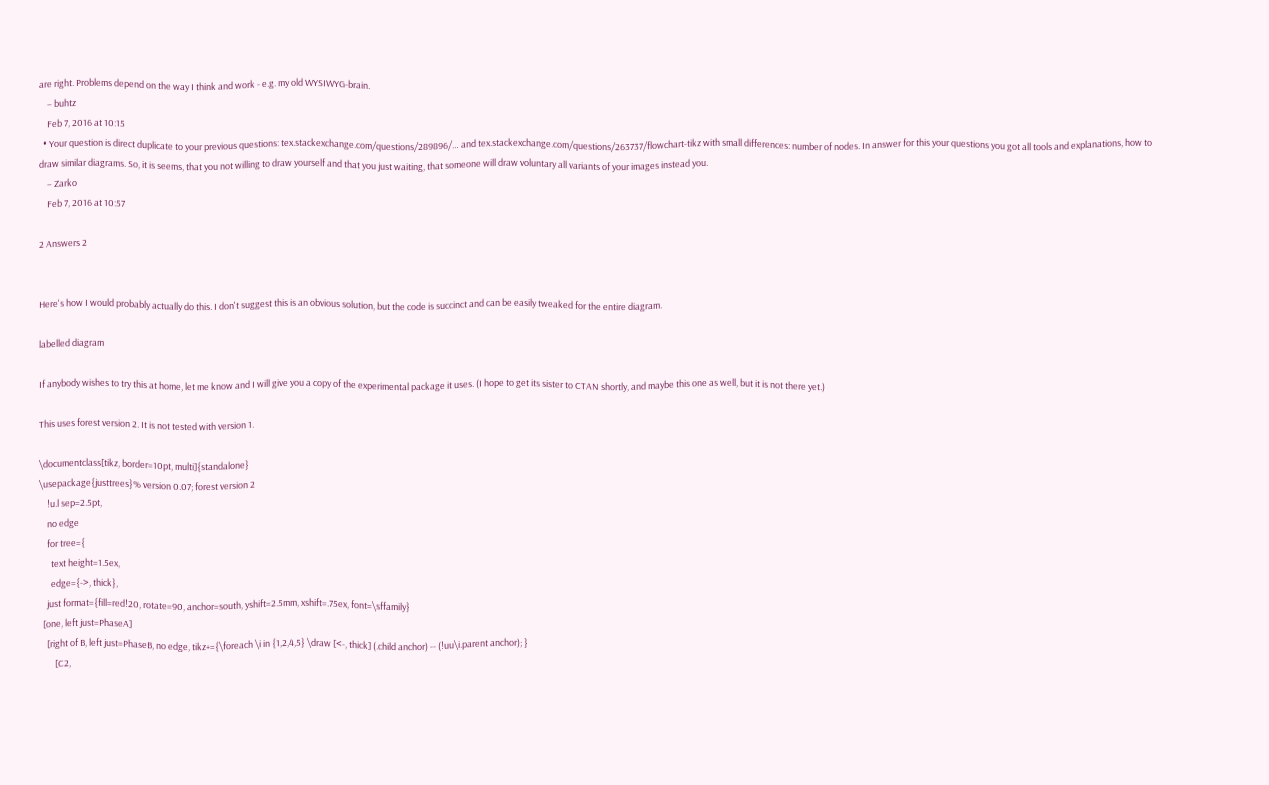are right. Problems depend on the way I think and work - e.g. my old WYSIWYG-brain.
    – buhtz
    Feb 7, 2016 at 10:15
  • Your question is direct duplicate to your previous questions: tex.stackexchange.com/questions/289896/… and tex.stackexchange.com/questions/263737/flowchart-tikz with small differences: number of nodes. In answer for this your questions you got all tools and explanations, how to draw similar diagrams. So, it is seems, that you not willing to draw yourself and that you just waiting, that someone will draw voluntary all variants of your images instead you.
    – Zarko
    Feb 7, 2016 at 10:57

2 Answers 2


Here's how I would probably actually do this. I don't suggest this is an obvious solution, but the code is succinct and can be easily tweaked for the entire diagram.

labelled diagram

If anybody wishes to try this at home, let me know and I will give you a copy of the experimental package it uses. (I hope to get its sister to CTAN shortly, and maybe this one as well, but it is not there yet.)

This uses forest version 2. It is not tested with version 1.

\documentclass[tikz, border=10pt, multi]{standalone}
\usepackage{justtrees}% version 0.07; forest version 2
    !u.l sep=2.5pt,
    no edge
    for tree={
      text height=1.5ex,
      edge={->, thick},
    just format={fill=red!20, rotate=90, anchor=south, yshift=2.5mm, xshift=.75ex, font=\sffamily}
  [one, left just=PhaseA]
    [right of B, left just=PhaseB, no edge, tikz+={\foreach \i in {1,2,4,5} \draw [<-, thick] (.child anchor) -- (!uu\i.parent anchor); }
        [C2,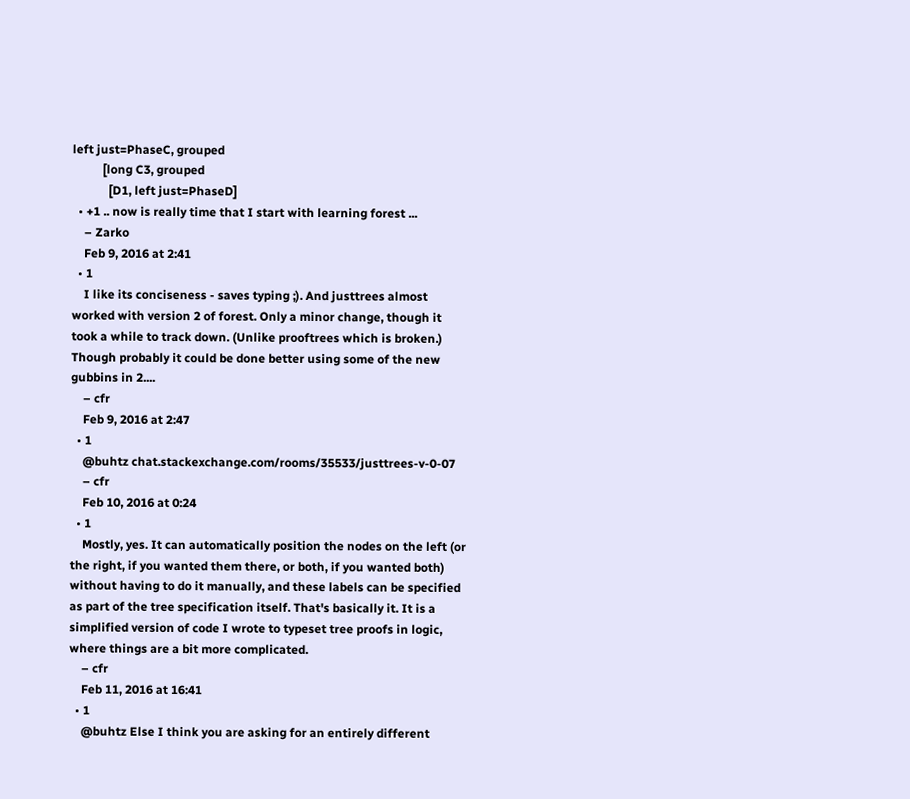left just=PhaseC, grouped
          [long C3, grouped
            [D1, left just=PhaseD]
  • +1 .. now is really time that I start with learning forest ...
    – Zarko
    Feb 9, 2016 at 2:41
  • 1
    I like its conciseness - saves typing ;). And justtrees almost worked with version 2 of forest. Only a minor change, though it took a while to track down. (Unlike prooftrees which is broken.) Though probably it could be done better using some of the new gubbins in 2....
    – cfr
    Feb 9, 2016 at 2:47
  • 1
    @buhtz chat.stackexchange.com/rooms/35533/justtrees-v-0-07
    – cfr
    Feb 10, 2016 at 0:24
  • 1
    Mostly, yes. It can automatically position the nodes on the left (or the right, if you wanted them there, or both, if you wanted both) without having to do it manually, and these labels can be specified as part of the tree specification itself. That's basically it. It is a simplified version of code I wrote to typeset tree proofs in logic, where things are a bit more complicated.
    – cfr
    Feb 11, 2016 at 16:41
  • 1
    @buhtz Else I think you are asking for an entirely different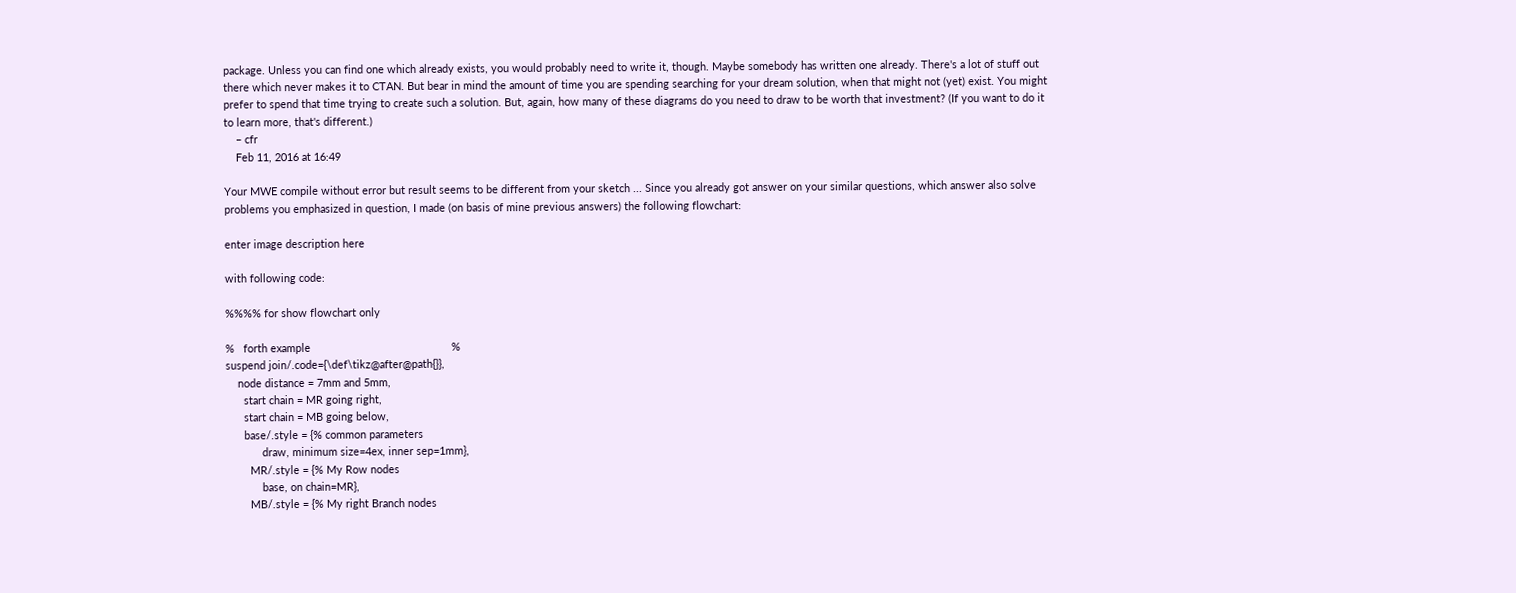package. Unless you can find one which already exists, you would probably need to write it, though. Maybe somebody has written one already. There's a lot of stuff out there which never makes it to CTAN. But bear in mind the amount of time you are spending searching for your dream solution, when that might not (yet) exist. You might prefer to spend that time trying to create such a solution. But, again, how many of these diagrams do you need to draw to be worth that investment? (If you want to do it to learn more, that's different.)
    – cfr
    Feb 11, 2016 at 16:49

Your MWE compile without error but result seems to be different from your sketch ... Since you already got answer on your similar questions, which answer also solve problems you emphasized in question, I made (on basis of mine previous answers) the following flowchart:

enter image description here

with following code:

%%%% for show flowchart only

%   forth example                                               %
suspend join/.code={\def\tikz@after@path{}},
    node distance = 7mm and 5mm,
      start chain = MR going right,
      start chain = MB going below,
      base/.style = {% common parameters
            draw, minimum size=4ex, inner sep=1mm},
        MR/.style = {% My Row nodes
            base, on chain=MR},
        MB/.style = {% My right Branch nodes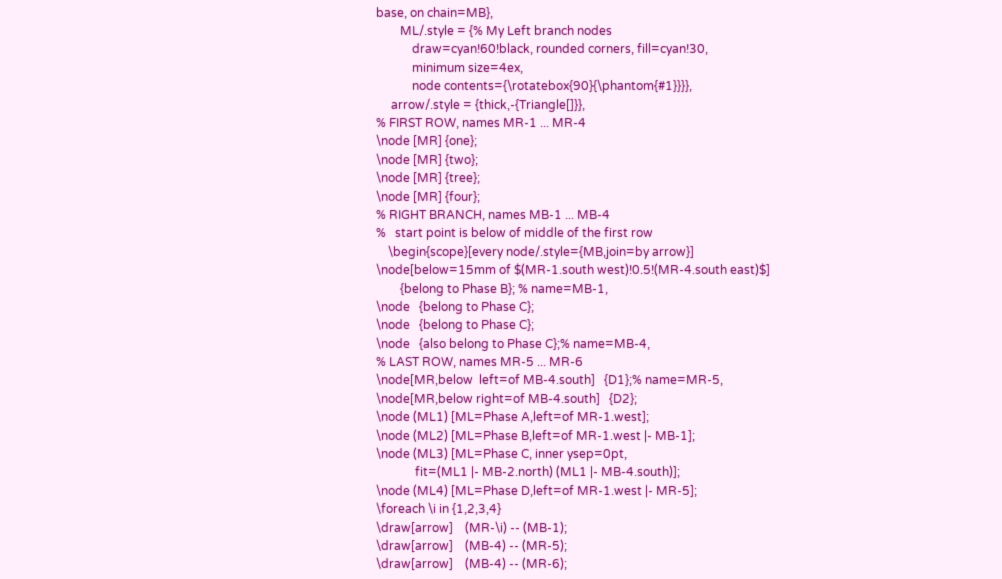base, on chain=MB},
        ML/.style = {% My Left branch nodes
            draw=cyan!60!black, rounded corners, fill=cyan!30,
            minimum size=4ex,
            node contents={\rotatebox{90}{\phantom{#1}}}},
     arrow/.style = {thick,-{Triangle[]}},
% FIRST ROW, names MR-1 ... MR-4
\node [MR] {one};
\node [MR] {two};
\node [MR] {tree};
\node [MR] {four};
% RIGHT BRANCH, names MB-1 ... MB-4
%   start point is below of middle of the first row
    \begin{scope}[every node/.style={MB,join=by arrow}]
\node[below=15mm of $(MR-1.south west)!0.5!(MR-4.south east)$]
        {belong to Phase B}; % name=MB-1,
\node   {belong to Phase C};
\node   {belong to Phase C};
\node   {also belong to Phase C};% name=MB-4,
% LAST ROW, names MR-5 ... MR-6
\node[MR,below  left=of MB-4.south]   {D1};% name=MR-5,
\node[MR,below right=of MB-4.south]   {D2};
\node (ML1) [ML=Phase A,left=of MR-1.west];
\node (ML2) [ML=Phase B,left=of MR-1.west |- MB-1];
\node (ML3) [ML=Phase C, inner ysep=0pt,
             fit=(ML1 |- MB-2.north) (ML1 |- MB-4.south)];
\node (ML4) [ML=Phase D,left=of MR-1.west |- MR-5];
\foreach \i in {1,2,3,4}
\draw[arrow]    (MR-\i) -- (MB-1);
\draw[arrow]    (MB-4) -- (MR-5);
\draw[arrow]    (MB-4) -- (MR-6);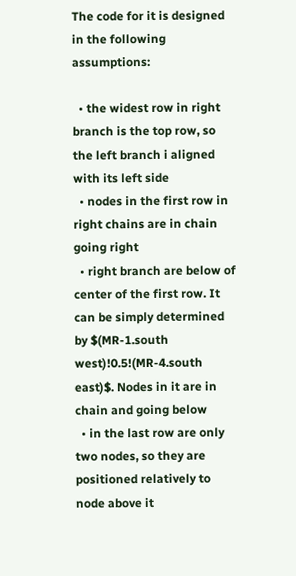The code for it is designed in the following assumptions:

  • the widest row in right branch is the top row, so the left branch i aligned with its left side
  • nodes in the first row in right chains are in chain going right
  • right branch are below of center of the first row. It can be simply determined by $(MR-1.south west)!0.5!(MR-4.south east)$. Nodes in it are in chain and going below
  • in the last row are only two nodes, so they are positioned relatively to node above it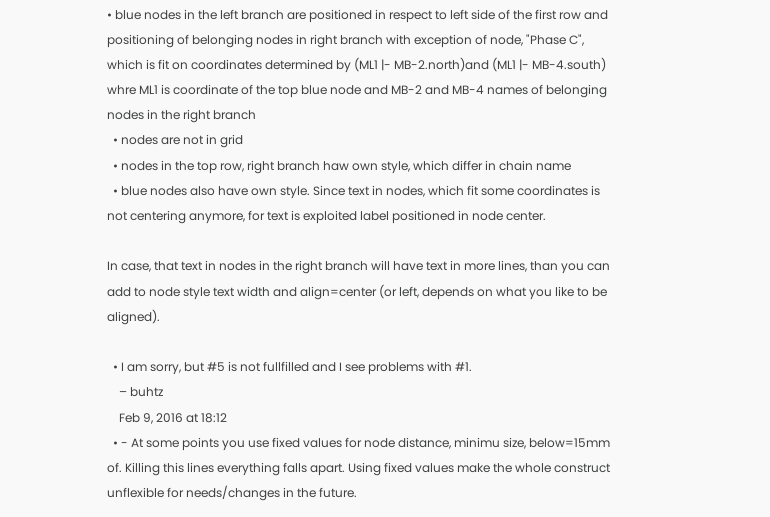• blue nodes in the left branch are positioned in respect to left side of the first row and positioning of belonging nodes in right branch with exception of node, "Phase C", which is fit on coordinates determined by (ML1 |- MB-2.north)and (ML1 |- MB-4.south) whre ML1 is coordinate of the top blue node and MB-2 and MB-4 names of belonging nodes in the right branch
  • nodes are not in grid
  • nodes in the top row, right branch haw own style, which differ in chain name
  • blue nodes also have own style. Since text in nodes, which fit some coordinates is not centering anymore, for text is exploited label positioned in node center.

In case, that text in nodes in the right branch will have text in more lines, than you can add to node style text width and align=center (or left, depends on what you like to be aligned).

  • I am sorry, but #5 is not fullfilled and I see problems with #1.
    – buhtz
    Feb 9, 2016 at 18:12
  • - At some points you use fixed values for node distance, minimu size, below=15mm of. Killing this lines everything falls apart. Using fixed values make the whole construct unflexible for needs/changes in the future.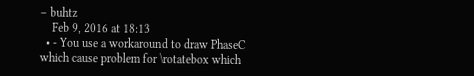– buhtz
    Feb 9, 2016 at 18:13
  • - You use a workaround to draw PhaseC which cause problem for \rotatebox which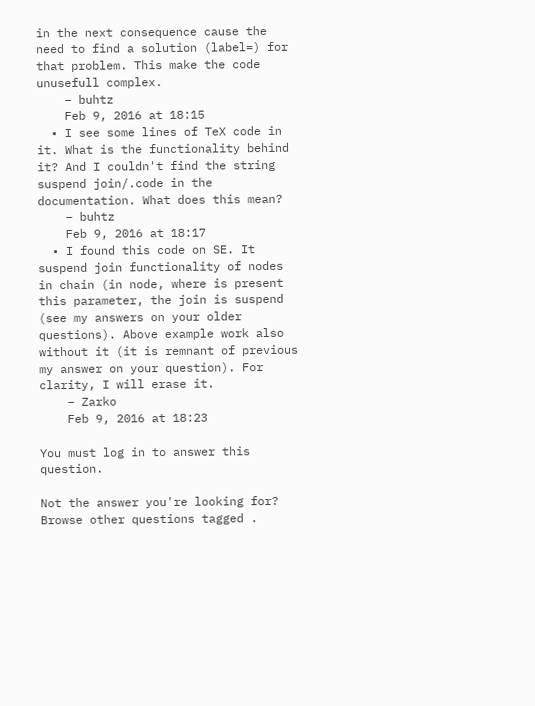in the next consequence cause the need to find a solution (label=) for that problem. This make the code unusefull complex.
    – buhtz
    Feb 9, 2016 at 18:15
  • I see some lines of TeX code in it. What is the functionality behind it? And I couldn't find the string suspend join/.code in the documentation. What does this mean?
    – buhtz
    Feb 9, 2016 at 18:17
  • I found this code on SE. It suspend join functionality of nodes in chain (in node, where is present this parameter, the join is suspend (see my answers on your older questions). Above example work also without it (it is remnant of previous my answer on your question). For clarity, I will erase it.
    – Zarko
    Feb 9, 2016 at 18:23

You must log in to answer this question.

Not the answer you're looking for? Browse other questions tagged .